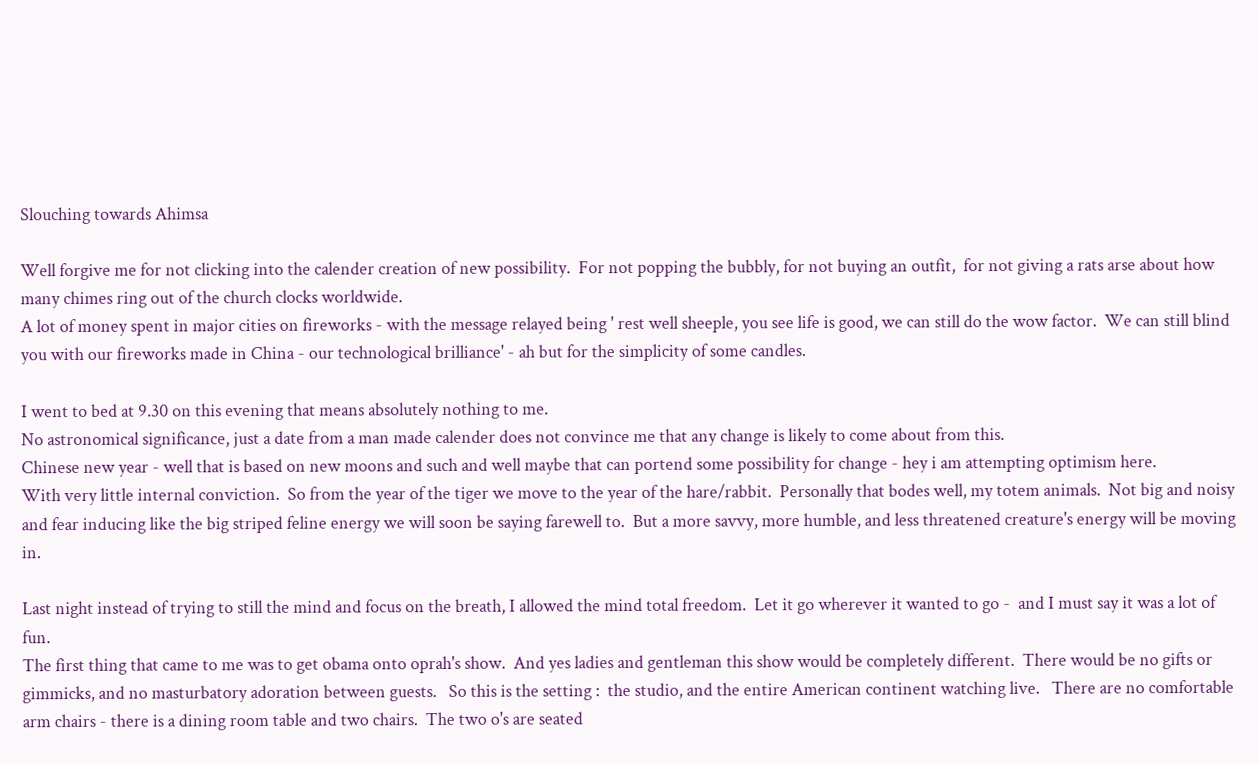Slouching towards Ahimsa

Well forgive me for not clicking into the calender creation of new possibility.  For not popping the bubbly, for not buying an outfit,  for not giving a rats arse about how many chimes ring out of the church clocks worldwide.
A lot of money spent in major cities on fireworks - with the message relayed being ' rest well sheeple, you see life is good, we can still do the wow factor.  We can still blind you with our fireworks made in China - our technological brilliance' - ah but for the simplicity of some candles.

I went to bed at 9.30 on this evening that means absolutely nothing to me.
No astronomical significance, just a date from a man made calender does not convince me that any change is likely to come about from this.
Chinese new year - well that is based on new moons and such and well maybe that can portend some possibility for change - hey i am attempting optimism here.
With very little internal conviction.  So from the year of the tiger we move to the year of the hare/rabbit.  Personally that bodes well, my totem animals.  Not big and noisy and fear inducing like the big striped feline energy we will soon be saying farewell to.  But a more savvy, more humble, and less threatened creature's energy will be moving in.

Last night instead of trying to still the mind and focus on the breath, I allowed the mind total freedom.  Let it go wherever it wanted to go -  and I must say it was a lot of fun.
The first thing that came to me was to get obama onto oprah's show.  And yes ladies and gentleman this show would be completely different.  There would be no gifts or gimmicks, and no masturbatory adoration between guests.   So this is the setting :  the studio, and the entire American continent watching live.   There are no comfortable arm chairs - there is a dining room table and two chairs.  The two o's are seated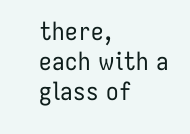there, each with a glass of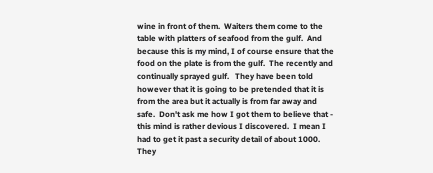wine in front of them.  Waiters them come to the table with platters of seafood from the gulf.  And because this is my mind, I of course ensure that the food on the plate is from the gulf.  The recently and continually sprayed gulf.   They have been told however that it is going to be pretended that it is from the area but it actually is from far away and safe.  Don't ask me how I got them to believe that - this mind is rather devious I discovered.  I mean I had to get it past a security detail of about 1000.   They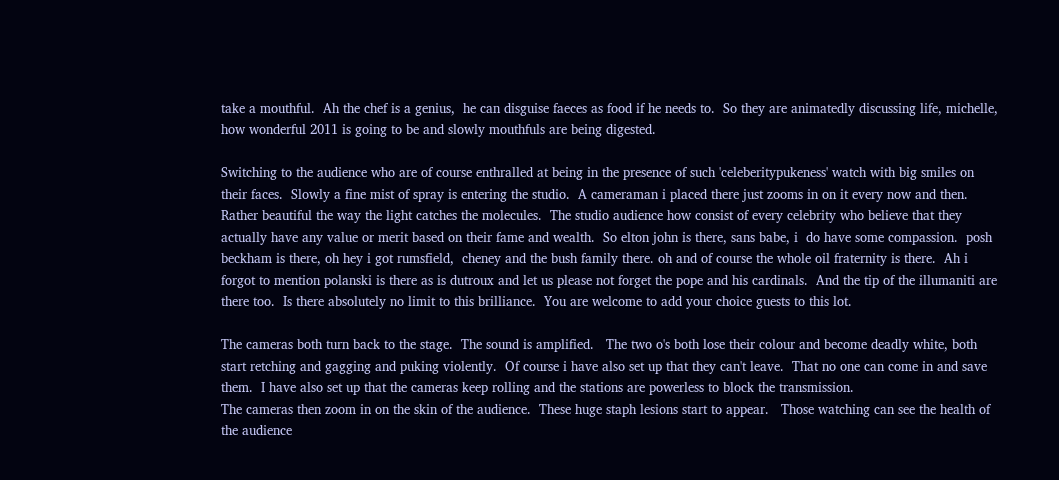take a mouthful.  Ah the chef is a genius,  he can disguise faeces as food if he needs to.  So they are animatedly discussing life, michelle, how wonderful 2011 is going to be and slowly mouthfuls are being digested.

Switching to the audience who are of course enthralled at being in the presence of such 'celeberitypukeness' watch with big smiles on their faces.  Slowly a fine mist of spray is entering the studio.  A cameraman i placed there just zooms in on it every now and then.
Rather beautiful the way the light catches the molecules.  The studio audience how consist of every celebrity who believe that they actually have any value or merit based on their fame and wealth.  So elton john is there, sans babe, i  do have some compassion.  posh beckham is there, oh hey i got rumsfield,  cheney and the bush family there. oh and of course the whole oil fraternity is there.  Ah i forgot to mention polanski is there as is dutroux and let us please not forget the pope and his cardinals.  And the tip of the illumaniti are there too.  Is there absolutely no limit to this brilliance.  You are welcome to add your choice guests to this lot.

The cameras both turn back to the stage.  The sound is amplified.   The two o's both lose their colour and become deadly white, both start retching and gagging and puking violently.  Of course i have also set up that they can't leave.  That no one can come in and save them.  I have also set up that the cameras keep rolling and the stations are powerless to block the transmission.
The cameras then zoom in on the skin of the audience.  These huge staph lesions start to appear.   Those watching can see the health of the audience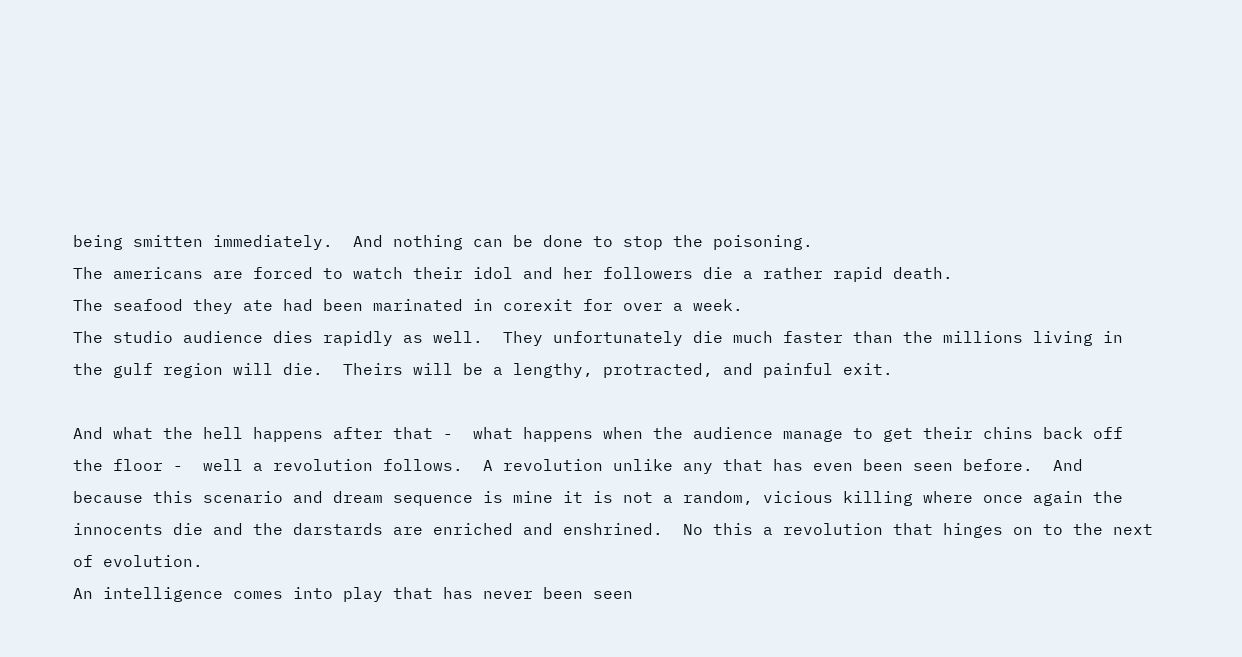being smitten immediately.  And nothing can be done to stop the poisoning.
The americans are forced to watch their idol and her followers die a rather rapid death.
The seafood they ate had been marinated in corexit for over a week.
The studio audience dies rapidly as well.  They unfortunately die much faster than the millions living in the gulf region will die.  Theirs will be a lengthy, protracted, and painful exit.

And what the hell happens after that -  what happens when the audience manage to get their chins back off the floor -  well a revolution follows.  A revolution unlike any that has even been seen before.  And because this scenario and dream sequence is mine it is not a random, vicious killing where once again the innocents die and the darstards are enriched and enshrined.  No this a revolution that hinges on to the next of evolution.
An intelligence comes into play that has never been seen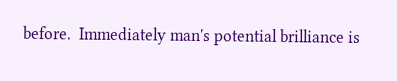before.  Immediately man's potential brilliance is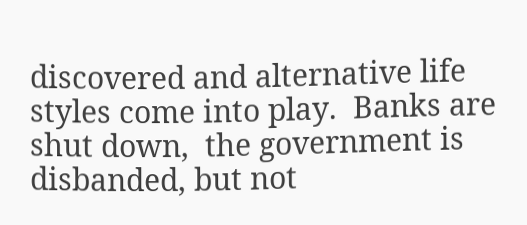discovered and alternative life styles come into play.  Banks are shut down,  the government is disbanded, but not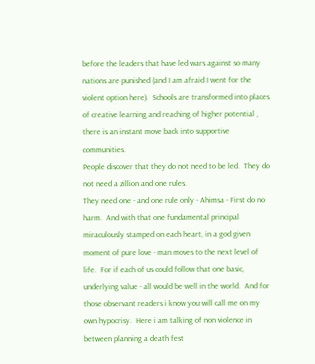before the leaders that have led wars against so many nations are punished (and I am afraid I went for the violent option here).  Schools are transformed into places of creative learning and reaching of higher potential , there is an instant move back into supportive communities.
People discover that they do not need to be led.  They do not need a zillion and one rules.
They need one - and one rule only - Ahimsa - First do no harm.  And with that one fundamental principal miraculously stamped on each heart, in a god given moment of pure love - man moves to the next level of life.  For if each of us could follow that one basic, underlying value - all would be well in the world.  And for those observant readers i know you will call me on my own hypocrisy.  Here i am talking of non violence in between planning a death fest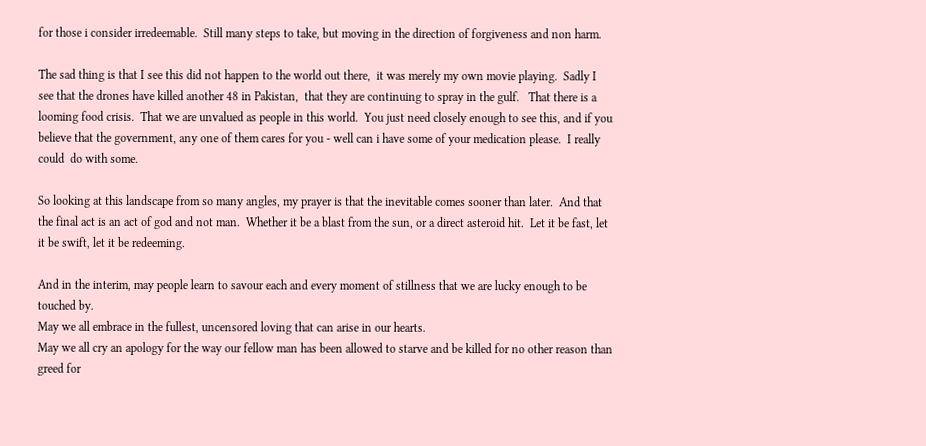for those i consider irredeemable.  Still many steps to take, but moving in the direction of forgiveness and non harm.

The sad thing is that I see this did not happen to the world out there,  it was merely my own movie playing.  Sadly I see that the drones have killed another 48 in Pakistan,  that they are continuing to spray in the gulf.   That there is a looming food crisis.  That we are unvalued as people in this world.  You just need closely enough to see this, and if you believe that the government, any one of them cares for you - well can i have some of your medication please.  I really could  do with some.

So looking at this landscape from so many angles, my prayer is that the inevitable comes sooner than later.  And that the final act is an act of god and not man.  Whether it be a blast from the sun, or a direct asteroid hit.  Let it be fast, let  it be swift, let it be redeeming.

And in the interim, may people learn to savour each and every moment of stillness that we are lucky enough to be touched by.
May we all embrace in the fullest, uncensored loving that can arise in our hearts.
May we all cry an apology for the way our fellow man has been allowed to starve and be killed for no other reason than greed for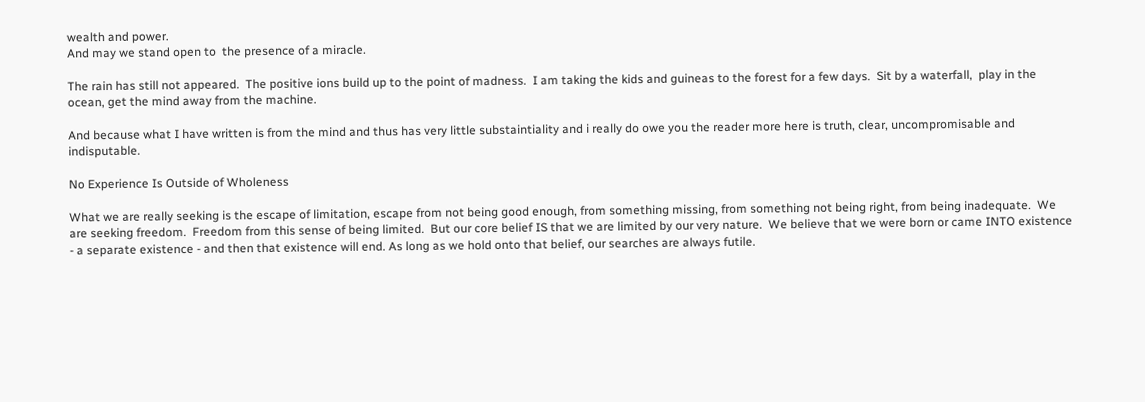wealth and power.
And may we stand open to  the presence of a miracle.

The rain has still not appeared.  The positive ions build up to the point of madness.  I am taking the kids and guineas to the forest for a few days.  Sit by a waterfall,  play in the ocean, get the mind away from the machine.

And because what I have written is from the mind and thus has very little substaintiality and i really do owe you the reader more here is truth, clear, uncompromisable and indisputable.

No Experience Is Outside of Wholeness

What we are really seeking is the escape of limitation, escape from not being good enough, from something missing, from something not being right, from being inadequate.  We are seeking freedom.  Freedom from this sense of being limited.  But our core belief IS that we are limited by our very nature.  We believe that we were born or came INTO existence - a separate existence - and then that existence will end. As long as we hold onto that belief, our searches are always futile.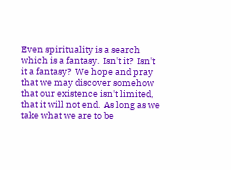Even spirituality is a search which is a fantasy.  Isn't it?  Isn't it a fantasy?  We hope and pray that we may discover somehow that our existence isn't limited, that it will not end.  As long as we take what we are to be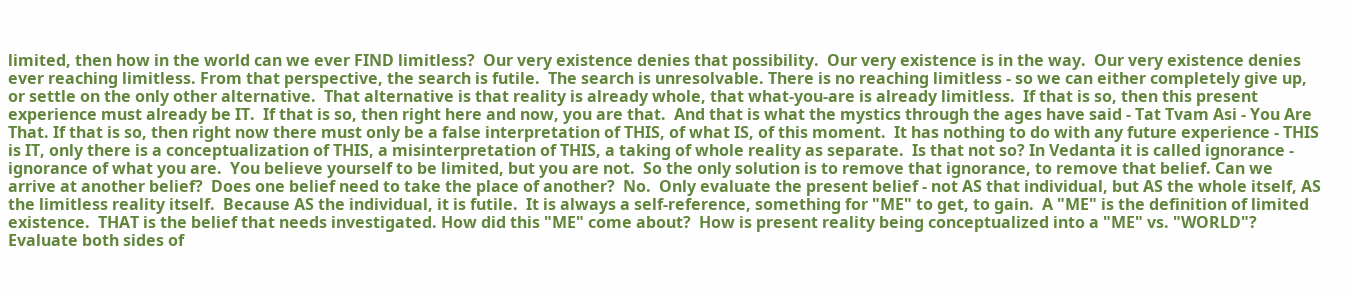limited, then how in the world can we ever FIND limitless?  Our very existence denies that possibility.  Our very existence is in the way.  Our very existence denies ever reaching limitless. From that perspective, the search is futile.  The search is unresolvable. There is no reaching limitless - so we can either completely give up, or settle on the only other alternative.  That alternative is that reality is already whole, that what-you-are is already limitless.  If that is so, then this present experience must already be IT.  If that is so, then right here and now, you are that.  And that is what the mystics through the ages have said - Tat Tvam Asi - You Are That. If that is so, then right now there must only be a false interpretation of THIS, of what IS, of this moment.  It has nothing to do with any future experience - THIS is IT, only there is a conceptualization of THIS, a misinterpretation of THIS, a taking of whole reality as separate.  Is that not so? In Vedanta it is called ignorance - ignorance of what you are.  You believe yourself to be limited, but you are not.  So the only solution is to remove that ignorance, to remove that belief. Can we arrive at another belief?  Does one belief need to take the place of another?  No.  Only evaluate the present belief - not AS that individual, but AS the whole itself, AS the limitless reality itself.  Because AS the individual, it is futile.  It is always a self-reference, something for "ME" to get, to gain.  A "ME" is the definition of limited existence.  THAT is the belief that needs investigated. How did this "ME" come about?  How is present reality being conceptualized into a "ME" vs. "WORLD"? Evaluate both sides of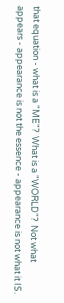that equation - what is a "ME"?  What is a "WORLD"?  Not what appears - appearance is not the essence - appearance is not what it IS.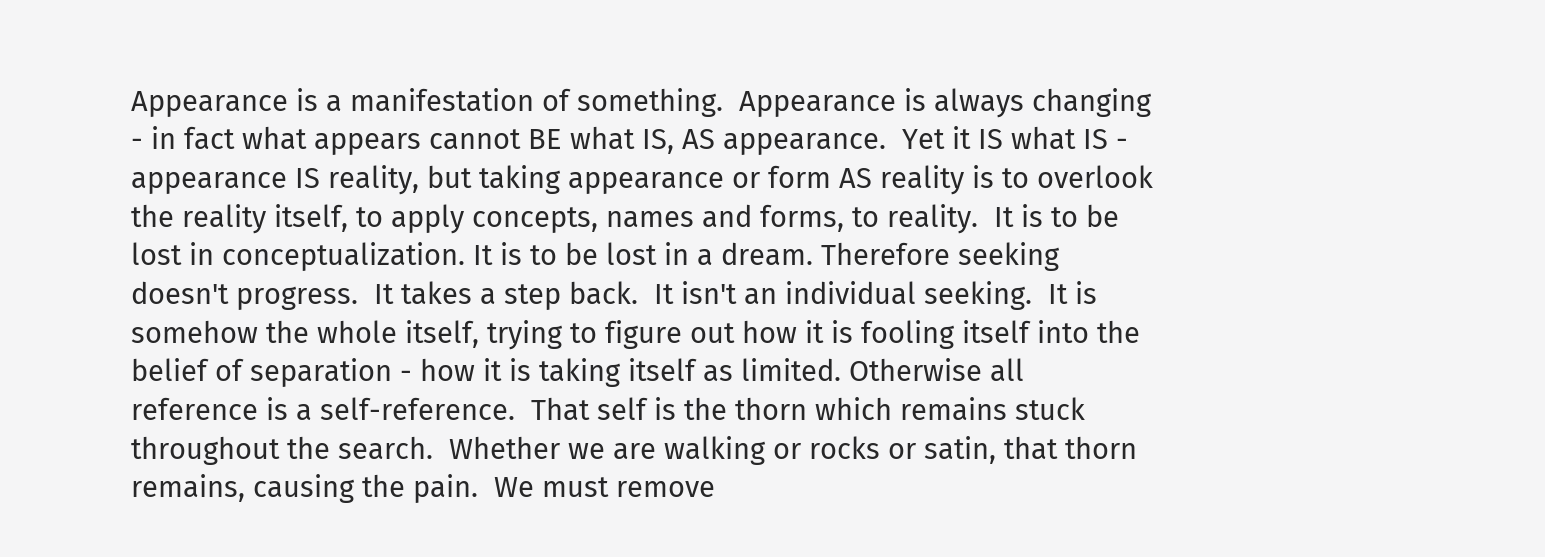Appearance is a manifestation of something.  Appearance is always changing - in fact what appears cannot BE what IS, AS appearance.  Yet it IS what IS - appearance IS reality, but taking appearance or form AS reality is to overlook the reality itself, to apply concepts, names and forms, to reality.  It is to be lost in conceptualization. It is to be lost in a dream. Therefore seeking doesn't progress.  It takes a step back.  It isn't an individual seeking.  It is somehow the whole itself, trying to figure out how it is fooling itself into the belief of separation - how it is taking itself as limited. Otherwise all reference is a self-reference.  That self is the thorn which remains stuck throughout the search.  Whether we are walking or rocks or satin, that thorn remains, causing the pain.  We must remove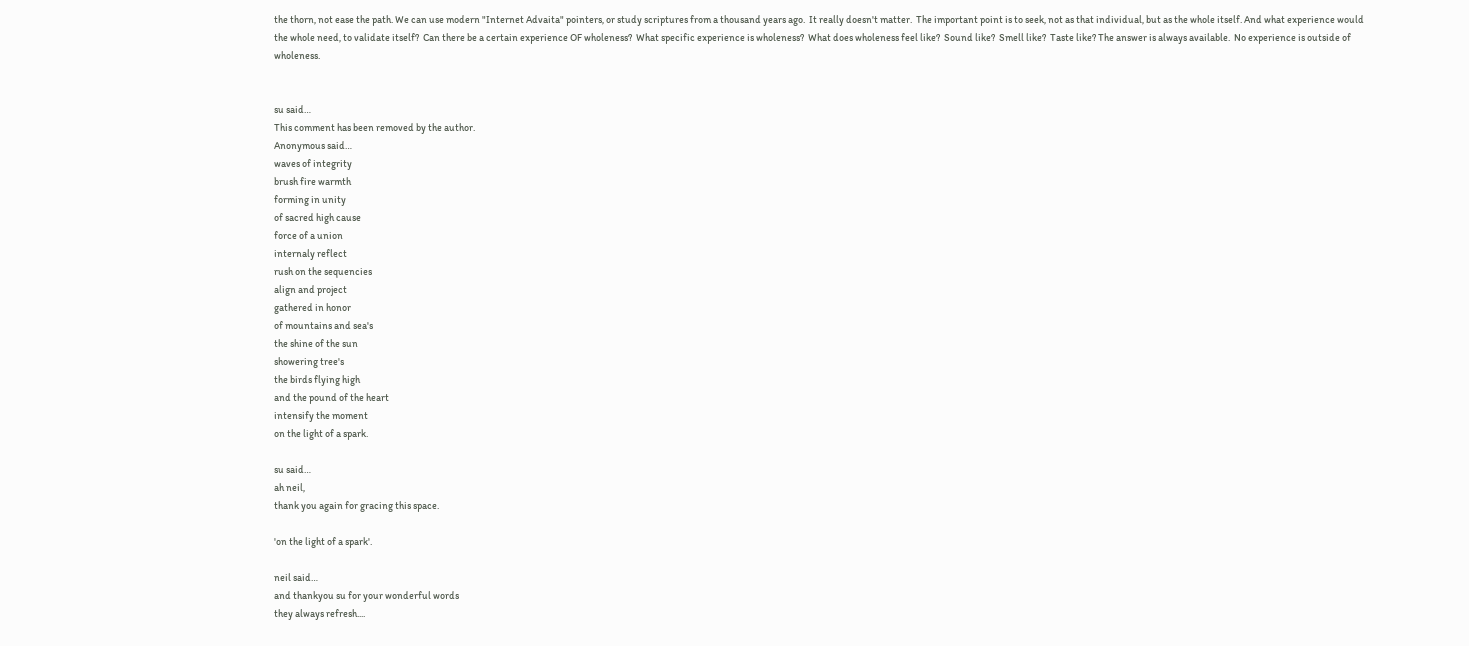the thorn, not ease the path. We can use modern "Internet Advaita" pointers, or study scriptures from a thousand years ago.  It really doesn't matter.  The important point is to seek, not as that individual, but as the whole itself. And what experience would the whole need, to validate itself?  Can there be a certain experience OF wholeness?  What specific experience is wholeness?  What does wholeness feel like?  Sound like?  Smell like?  Taste like? The answer is always available.  No experience is outside of wholeness.


su said…
This comment has been removed by the author.
Anonymous said…
waves of integrity
brush fire warmth
forming in unity
of sacred high cause
force of a union
internaly reflect
rush on the sequencies
align and project
gathered in honor
of mountains and sea's
the shine of the sun
showering tree's
the birds flying high
and the pound of the heart
intensify the moment
on the light of a spark.

su said…
ah neil,
thank you again for gracing this space.

'on the light of a spark'.

neil said…
and thankyou su for your wonderful words
they always refresh....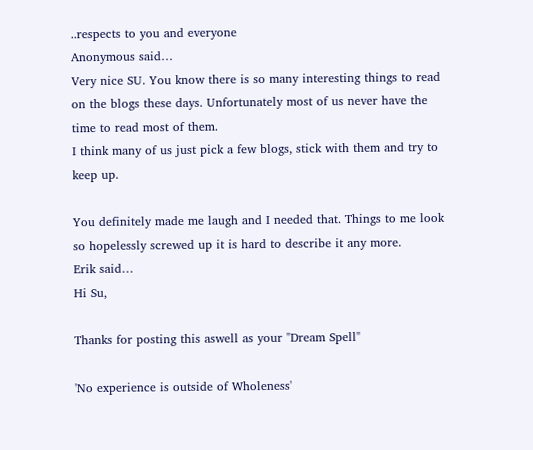..respects to you and everyone
Anonymous said…
Very nice SU. You know there is so many interesting things to read on the blogs these days. Unfortunately most of us never have the time to read most of them.
I think many of us just pick a few blogs, stick with them and try to keep up.

You definitely made me laugh and I needed that. Things to me look so hopelessly screwed up it is hard to describe it any more.
Erik said…
Hi Su,

Thanks for posting this aswell as your "Dream Spell"

'No experience is outside of Wholeness'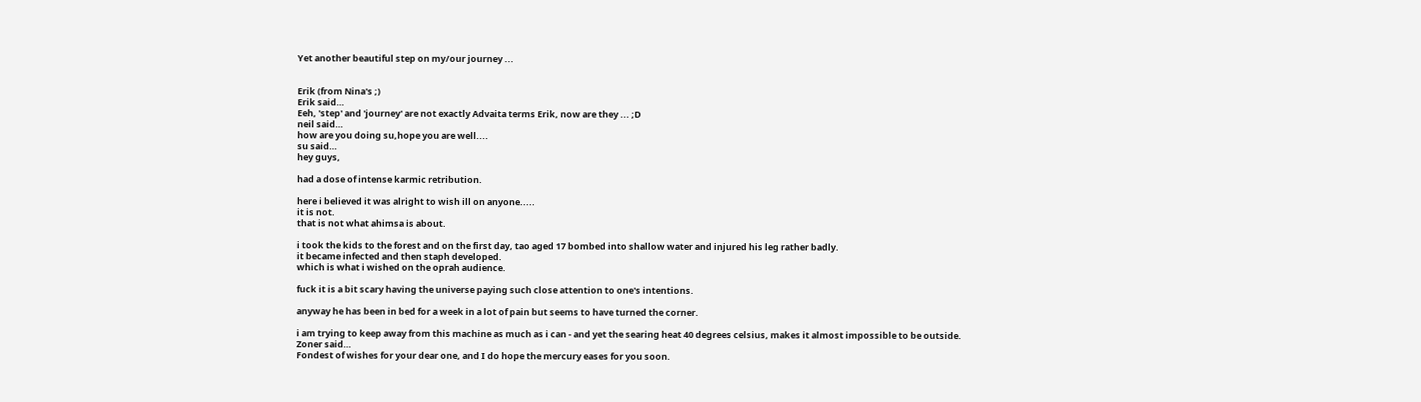Yet another beautiful step on my/our journey ...


Erik (from Nina's ;)
Erik said…
Eeh, 'step' and 'journey' are not exactly Advaita terms Erik, now are they ... ;D
neil said…
how are you doing su,hope you are well....
su said…
hey guys,

had a dose of intense karmic retribution.

here i believed it was alright to wish ill on anyone.....
it is not.
that is not what ahimsa is about.

i took the kids to the forest and on the first day, tao aged 17 bombed into shallow water and injured his leg rather badly.
it became infected and then staph developed.
which is what i wished on the oprah audience.

fuck it is a bit scary having the universe paying such close attention to one's intentions.

anyway he has been in bed for a week in a lot of pain but seems to have turned the corner.

i am trying to keep away from this machine as much as i can - and yet the searing heat 40 degrees celsius, makes it almost impossible to be outside.
Zoner said…
Fondest of wishes for your dear one, and I do hope the mercury eases for you soon.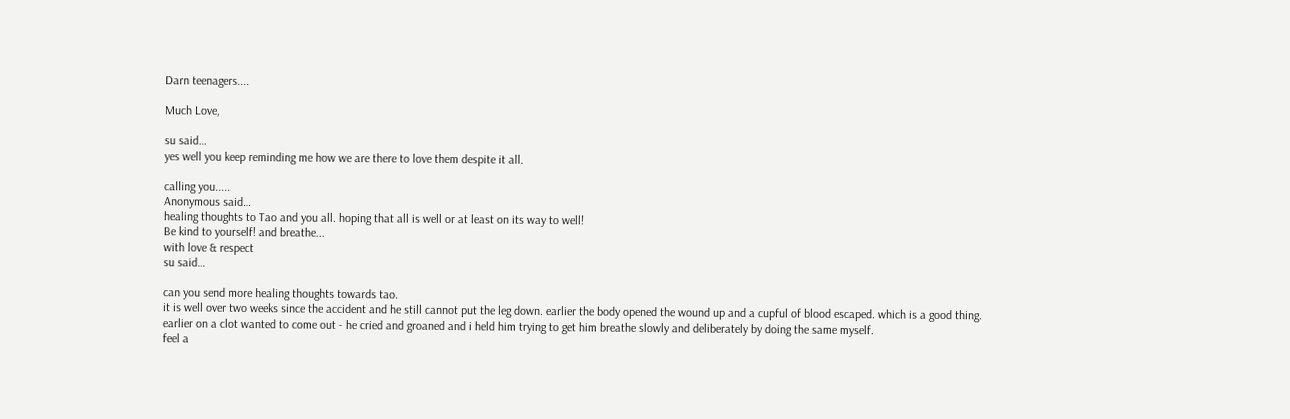Darn teenagers....

Much Love,

su said…
yes well you keep reminding me how we are there to love them despite it all.

calling you.....
Anonymous said…
healing thoughts to Tao and you all. hoping that all is well or at least on its way to well!
Be kind to yourself! and breathe...
with love & respect
su said…

can you send more healing thoughts towards tao.
it is well over two weeks since the accident and he still cannot put the leg down. earlier the body opened the wound up and a cupful of blood escaped. which is a good thing.
earlier on a clot wanted to come out - he cried and groaned and i held him trying to get him breathe slowly and deliberately by doing the same myself.
feel a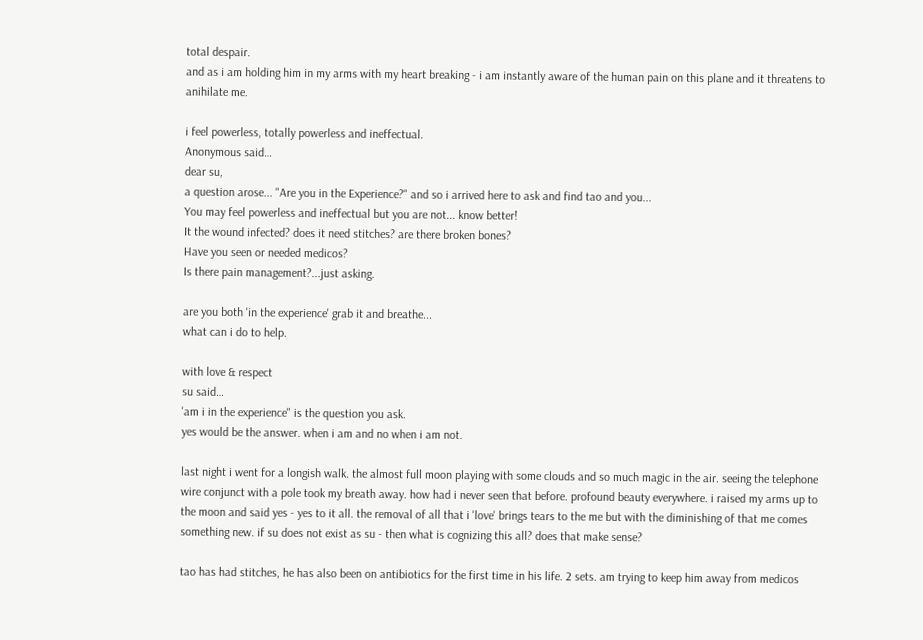total despair.
and as i am holding him in my arms with my heart breaking - i am instantly aware of the human pain on this plane and it threatens to anihilate me.

i feel powerless, totally powerless and ineffectual.
Anonymous said…
dear su,
a question arose... "Are you in the Experience?" and so i arrived here to ask and find tao and you...
You may feel powerless and ineffectual but you are not... know better!
It the wound infected? does it need stitches? are there broken bones?
Have you seen or needed medicos?
Is there pain management?...just asking.

are you both 'in the experience' grab it and breathe...
what can i do to help.

with love & respect
su said…
'am i in the experience" is the question you ask.
yes would be the answer. when i am and no when i am not.

last night i went for a longish walk. the almost full moon playing with some clouds and so much magic in the air. seeing the telephone wire conjunct with a pole took my breath away. how had i never seen that before. profound beauty everywhere. i raised my arms up to the moon and said yes - yes to it all. the removal of all that i 'love' brings tears to the me but with the diminishing of that me comes something new. if su does not exist as su - then what is cognizing this all? does that make sense?

tao has had stitches, he has also been on antibiotics for the first time in his life. 2 sets. am trying to keep him away from medicos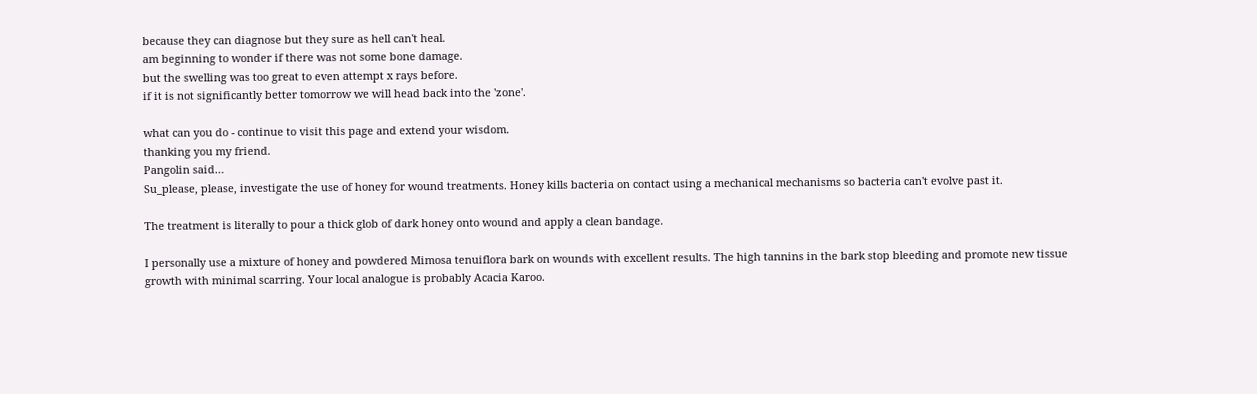because they can diagnose but they sure as hell can't heal.
am beginning to wonder if there was not some bone damage.
but the swelling was too great to even attempt x rays before.
if it is not significantly better tomorrow we will head back into the 'zone'.

what can you do - continue to visit this page and extend your wisdom.
thanking you my friend.
Pangolin said…
Su_please, please, investigate the use of honey for wound treatments. Honey kills bacteria on contact using a mechanical mechanisms so bacteria can't evolve past it.

The treatment is literally to pour a thick glob of dark honey onto wound and apply a clean bandage.

I personally use a mixture of honey and powdered Mimosa tenuiflora bark on wounds with excellent results. The high tannins in the bark stop bleeding and promote new tissue growth with minimal scarring. Your local analogue is probably Acacia Karoo.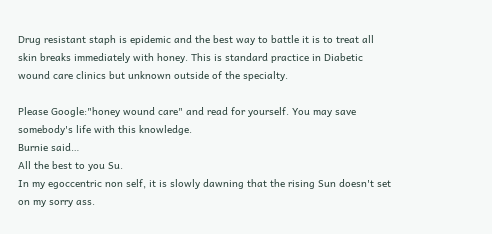Drug resistant staph is epidemic and the best way to battle it is to treat all skin breaks immediately with honey. This is standard practice in Diabetic wound care clinics but unknown outside of the specialty.

Please Google:"honey wound care" and read for yourself. You may save somebody's life with this knowledge.
Burnie said…
All the best to you Su.
In my egoccentric non self, it is slowly dawning that the rising Sun doesn't set on my sorry ass.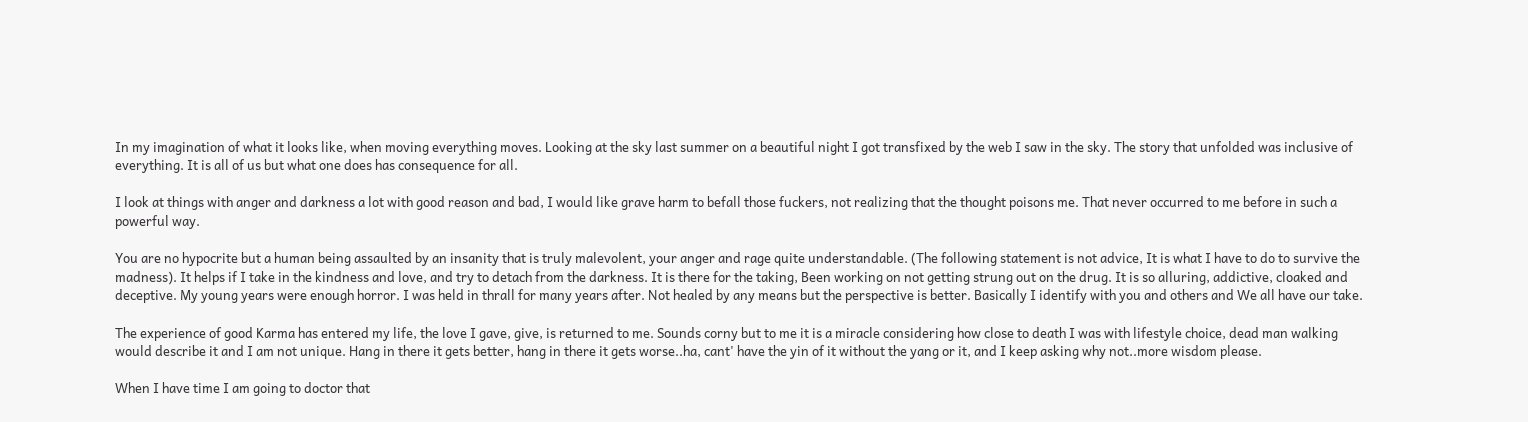In my imagination of what it looks like, when moving everything moves. Looking at the sky last summer on a beautiful night I got transfixed by the web I saw in the sky. The story that unfolded was inclusive of everything. It is all of us but what one does has consequence for all.

I look at things with anger and darkness a lot with good reason and bad, I would like grave harm to befall those fuckers, not realizing that the thought poisons me. That never occurred to me before in such a powerful way.

You are no hypocrite but a human being assaulted by an insanity that is truly malevolent, your anger and rage quite understandable. (The following statement is not advice, It is what I have to do to survive the madness). It helps if I take in the kindness and love, and try to detach from the darkness. It is there for the taking, Been working on not getting strung out on the drug. It is so alluring, addictive, cloaked and deceptive. My young years were enough horror. I was held in thrall for many years after. Not healed by any means but the perspective is better. Basically I identify with you and others and We all have our take.

The experience of good Karma has entered my life, the love I gave, give, is returned to me. Sounds corny but to me it is a miracle considering how close to death I was with lifestyle choice, dead man walking would describe it and I am not unique. Hang in there it gets better, hang in there it gets worse..ha, cant' have the yin of it without the yang or it, and I keep asking why not..more wisdom please.

When I have time I am going to doctor that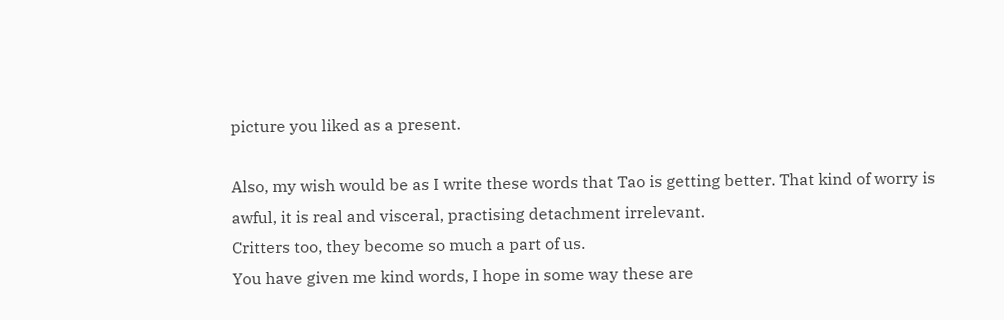picture you liked as a present.

Also, my wish would be as I write these words that Tao is getting better. That kind of worry is awful, it is real and visceral, practising detachment irrelevant.
Critters too, they become so much a part of us.
You have given me kind words, I hope in some way these are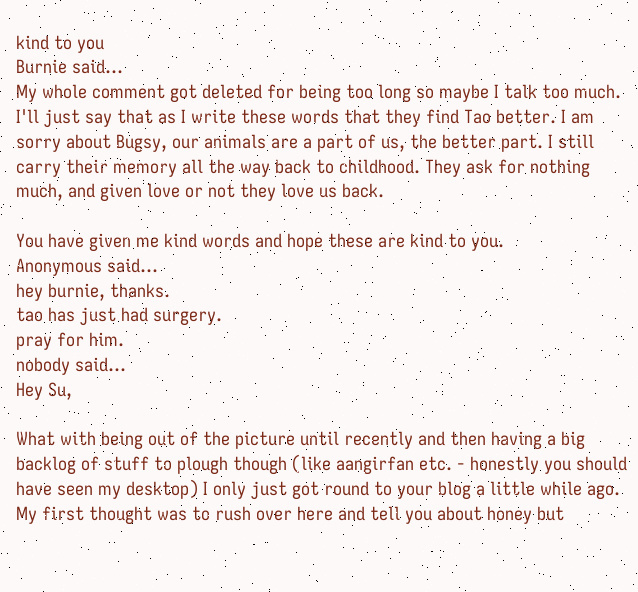kind to you
Burnie said…
My whole comment got deleted for being too long so maybe I talk too much. I'll just say that as I write these words that they find Tao better. I am sorry about Bugsy, our animals are a part of us, the better part. I still carry their memory all the way back to childhood. They ask for nothing much, and given love or not they love us back.

You have given me kind words and hope these are kind to you.
Anonymous said…
hey burnie, thanks.
tao has just had surgery.
pray for him.
nobody said…
Hey Su,

What with being out of the picture until recently and then having a big backlog of stuff to plough though (like aangirfan etc. - honestly you should have seen my desktop) I only just got round to your blog a little while ago. My first thought was to rush over here and tell you about honey but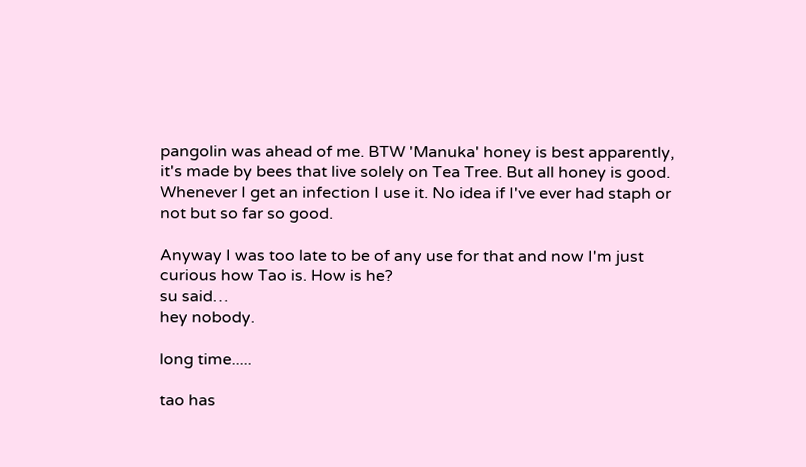pangolin was ahead of me. BTW 'Manuka' honey is best apparently, it's made by bees that live solely on Tea Tree. But all honey is good. Whenever I get an infection I use it. No idea if I've ever had staph or not but so far so good.

Anyway I was too late to be of any use for that and now I'm just curious how Tao is. How is he?
su said…
hey nobody.

long time.....

tao has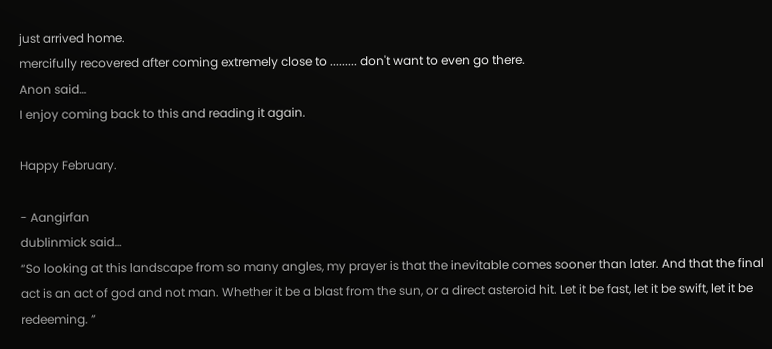just arrived home.
mercifully recovered after coming extremely close to ......... don't want to even go there.
Anon said…
I enjoy coming back to this and reading it again.

Happy February.

- Aangirfan
dublinmick said…
“So looking at this landscape from so many angles, my prayer is that the inevitable comes sooner than later. And that the final act is an act of god and not man. Whether it be a blast from the sun, or a direct asteroid hit. Let it be fast, let it be swift, let it be redeeming. ”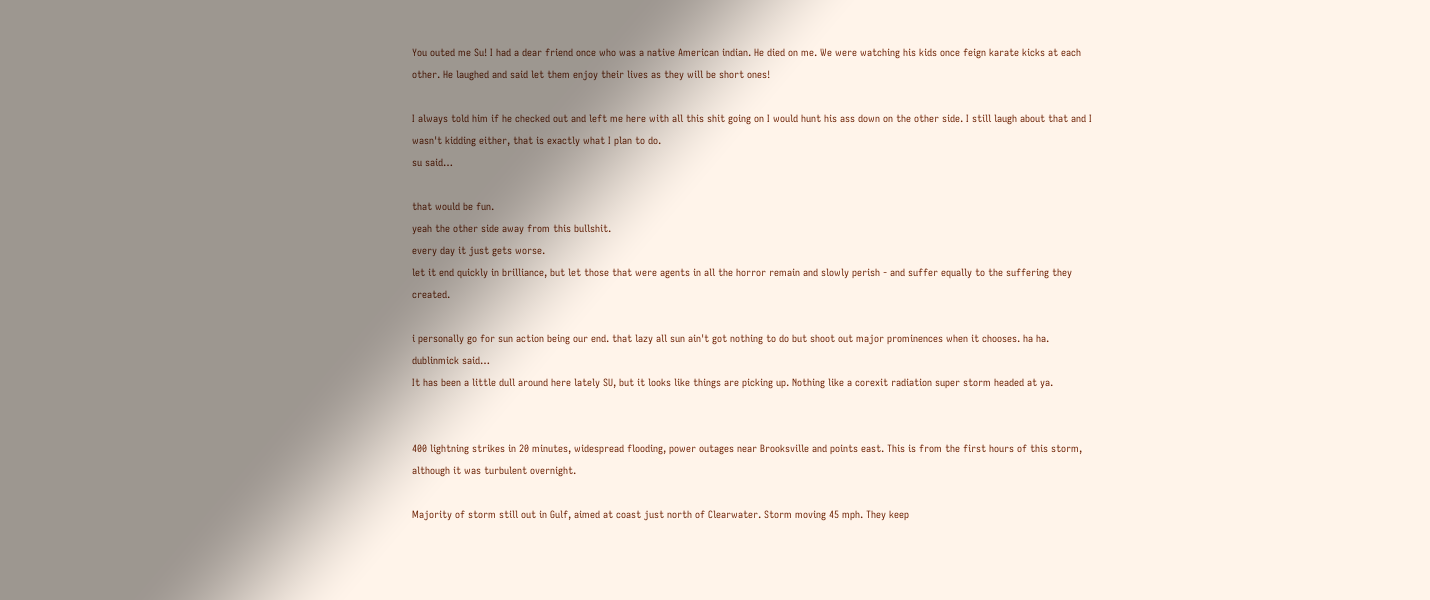You outed me Su! I had a dear friend once who was a native American indian. He died on me. We were watching his kids once feign karate kicks at each other. He laughed and said let them enjoy their lives as they will be short ones!

I always told him if he checked out and left me here with all this shit going on I would hunt his ass down on the other side. I still laugh about that and I wasn't kidding either, that is exactly what I plan to do.
su said…

that would be fun.
yeah the other side away from this bullshit.
every day it just gets worse.
let it end quickly in brilliance, but let those that were agents in all the horror remain and slowly perish - and suffer equally to the suffering they created.

i personally go for sun action being our end. that lazy all sun ain't got nothing to do but shoot out major prominences when it chooses. ha ha.
dublinmick said…
It has been a little dull around here lately SU, but it looks like things are picking up. Nothing like a corexit radiation super storm headed at ya.


400 lightning strikes in 20 minutes, widespread flooding, power outages near Brooksville and points east. This is from the first hours of this storm, although it was turbulent overnight.

Majority of storm still out in Gulf, aimed at coast just north of Clearwater. Storm moving 45 mph. They keep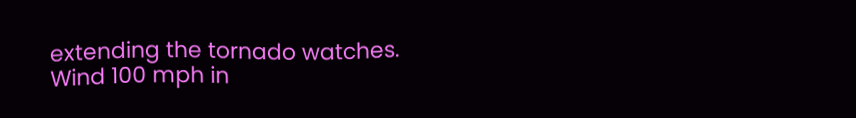extending the tornado watches. Wind 100 mph in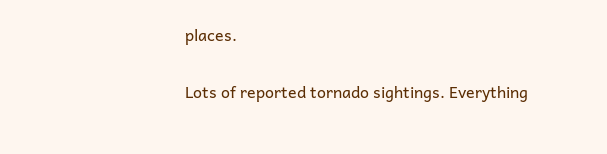places.

Lots of reported tornado sightings. Everything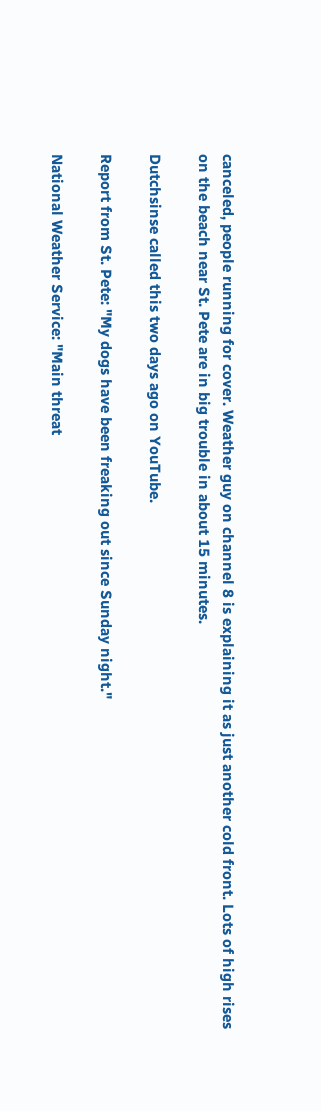canceled, people running for cover. Weather guy on channel 8 is explaining it as just another cold front. Lots of high rises on the beach near St. Pete are in big trouble in about 15 minutes.

Dutchsinse called this two days ago on YouTube.

Report from St. Pete: "My dogs have been freaking out since Sunday night."

National Weather Service: "Main threat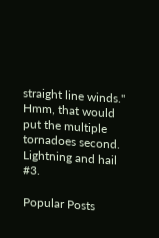straight line winds." Hmm, that would put the multiple tornadoes second. Lightning and hail #3.

Popular Posts